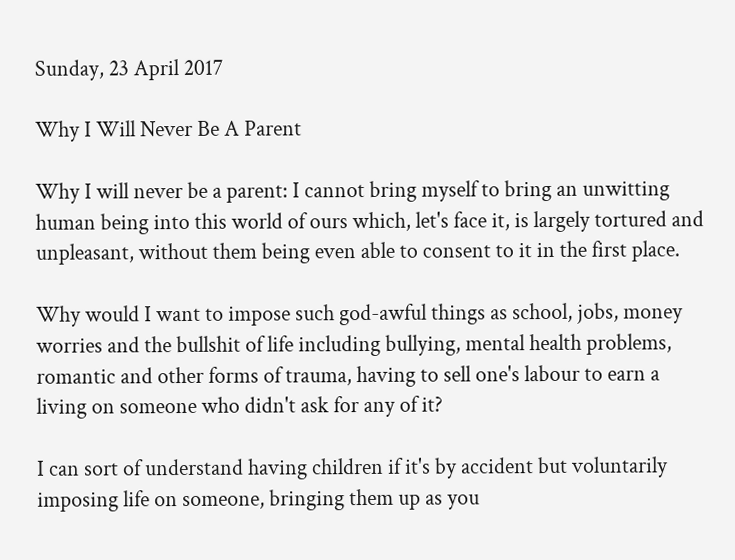Sunday, 23 April 2017

Why I Will Never Be A Parent

Why I will never be a parent: I cannot bring myself to bring an unwitting human being into this world of ours which, let's face it, is largely tortured and unpleasant, without them being even able to consent to it in the first place.

Why would I want to impose such god-awful things as school, jobs, money worries and the bullshit of life including bullying, mental health problems, romantic and other forms of trauma, having to sell one's labour to earn a living on someone who didn't ask for any of it?

I can sort of understand having children if it's by accident but voluntarily imposing life on someone, bringing them up as you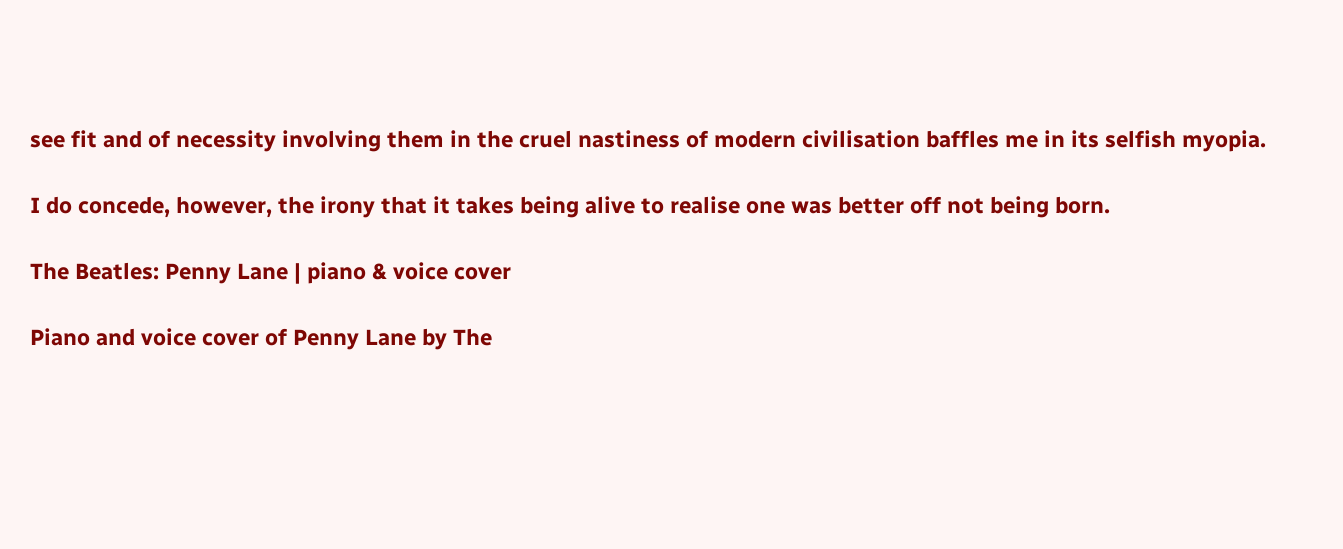see fit and of necessity involving them in the cruel nastiness of modern civilisation baffles me in its selfish myopia.

I do concede, however, the irony that it takes being alive to realise one was better off not being born.

The Beatles: Penny Lane | piano & voice cover

Piano and voice cover of Penny Lane by The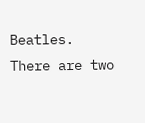Beatles. There are two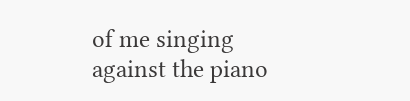of me singing against the piano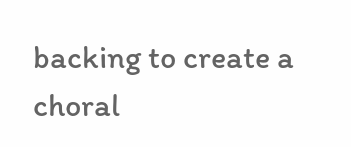backing to create a choral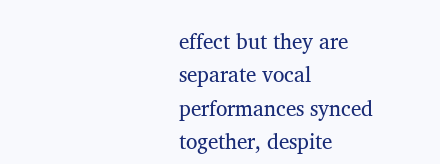effect but they are separate vocal performances synced together, despite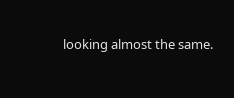looking almost the same.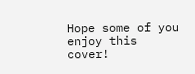Hope some of you enjoy this cover!